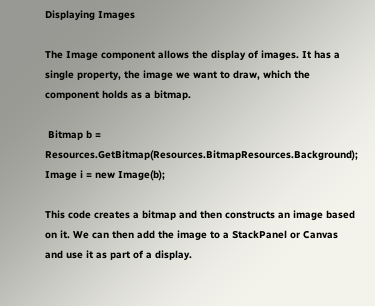Displaying Images

The Image component allows the display of images. It has a single property, the image we want to draw, which the component holds as a bitmap.

 Bitmap b = Resources.GetBitmap(Resources.BitmapResources.Background); Image i = new Image(b);

This code creates a bitmap and then constructs an image based on it. We can then add the image to a StackPanel or Canvas and use it as part of a display.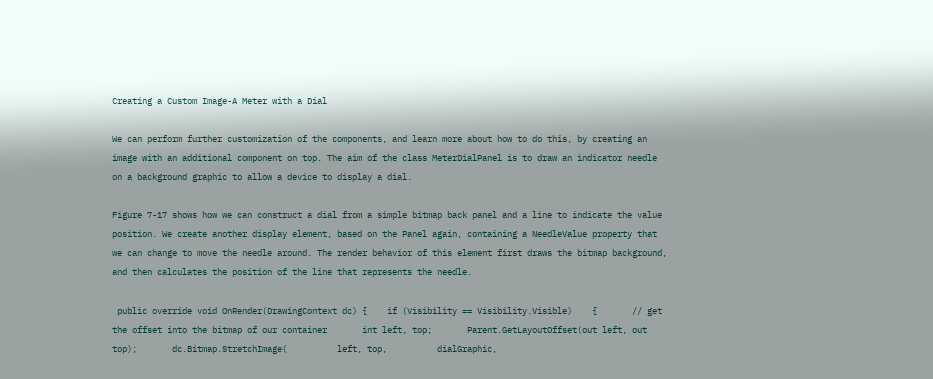Creating a Custom Image-A Meter with a Dial

We can perform further customization of the components, and learn more about how to do this, by creating an image with an additional component on top. The aim of the class MeterDialPanel is to draw an indicator needle on a background graphic to allow a device to display a dial.

Figure 7-17 shows how we can construct a dial from a simple bitmap back panel and a line to indicate the value position. We create another display element, based on the Panel again, containing a NeedleValue property that we can change to move the needle around. The render behavior of this element first draws the bitmap background, and then calculates the position of the line that represents the needle.

 public override void OnRender(DrawingContext dc) {    if (Visibility == Visibility.Visible)    {       // get the offset into the bitmap of our container       int left, top;       Parent.GetLayoutOffset(out left, out top);       dc.Bitmap.StretchImage(          left, top,          dialGraphic,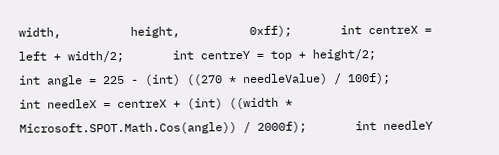width,          height,          0xff);       int centreX = left + width/2;       int centreY = top + height/2;       int angle = 225 - (int) ((270 * needleValue) / 100f);       int needleX = centreX + (int) ((width * Microsoft.SPOT.Math.Cos(angle)) / 2000f);       int needleY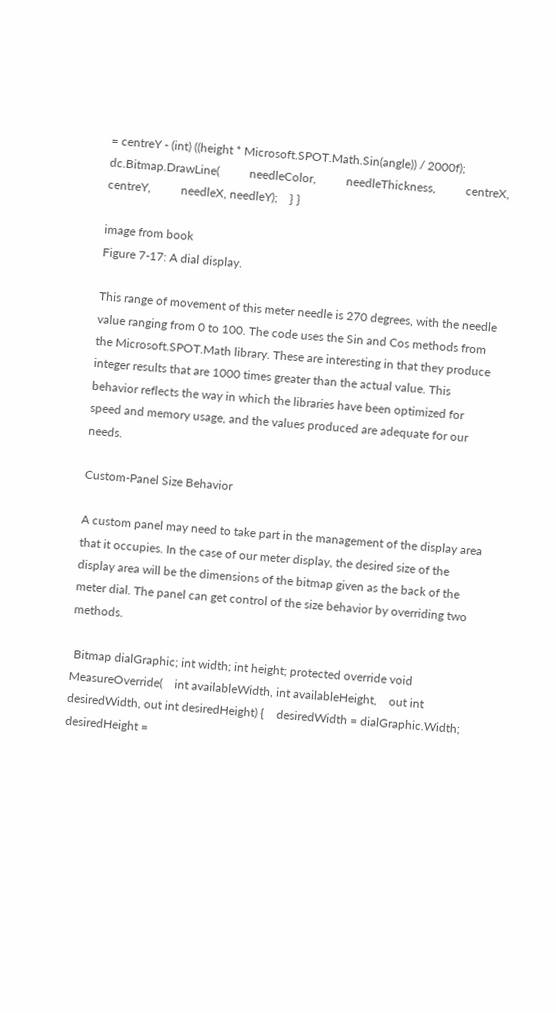= centreY - (int) ((height * Microsoft.SPOT.Math.Sin(angle)) / 2000f);       dc.Bitmap.DrawLine(          needleColor,          needleThickness,          centreX, centreY,          needleX, needleY);    } }

image from book
Figure 7-17: A dial display.

This range of movement of this meter needle is 270 degrees, with the needle value ranging from 0 to 100. The code uses the Sin and Cos methods from the Microsoft.SPOT.Math library. These are interesting in that they produce integer results that are 1000 times greater than the actual value. This behavior reflects the way in which the libraries have been optimized for speed and memory usage, and the values produced are adequate for our needs.

Custom-Panel Size Behavior

A custom panel may need to take part in the management of the display area that it occupies. In the case of our meter display, the desired size of the display area will be the dimensions of the bitmap given as the back of the meter dial. The panel can get control of the size behavior by overriding two methods.

 Bitmap dialGraphic; int width; int height; protected override void MeasureOverride(    int availableWidth, int availableHeight,    out int desiredWidth, out int desiredHeight) {    desiredWidth = dialGraphic.Width;    desiredHeight =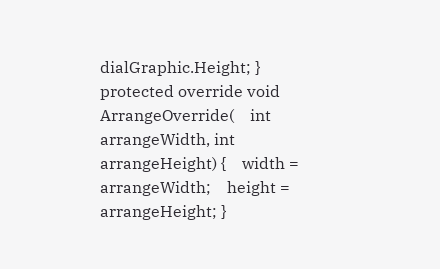dialGraphic.Height; } protected override void ArrangeOverride(    int arrangeWidth, int arrangeHeight) {    width = arrangeWidth;    height = arrangeHeight; }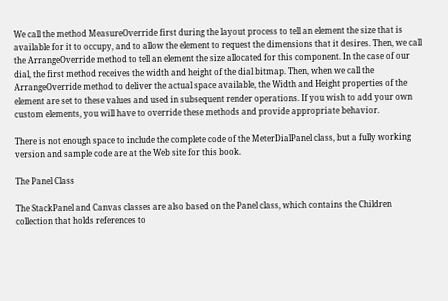We call the method MeasureOverride first during the layout process to tell an element the size that is available for it to occupy, and to allow the element to request the dimensions that it desires. Then, we call the ArrangeOverride method to tell an element the size allocated for this component. In the case of our dial, the first method receives the width and height of the dial bitmap. Then, when we call the ArrangeOverride method to deliver the actual space available, the Width and Height properties of the element are set to these values and used in subsequent render operations. If you wish to add your own custom elements, you will have to override these methods and provide appropriate behavior.

There is not enough space to include the complete code of the MeterDialPanel class, but a fully working version and sample code are at the Web site for this book.

The Panel Class

The StackPanel and Canvas classes are also based on the Panel class, which contains the Children collection that holds references to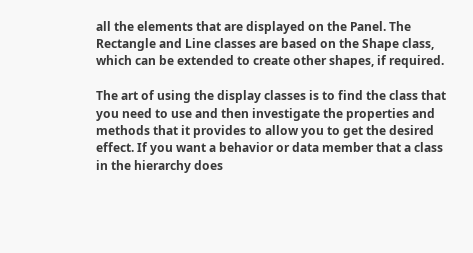all the elements that are displayed on the Panel. The Rectangle and Line classes are based on the Shape class, which can be extended to create other shapes, if required.

The art of using the display classes is to find the class that you need to use and then investigate the properties and methods that it provides to allow you to get the desired effect. If you want a behavior or data member that a class in the hierarchy does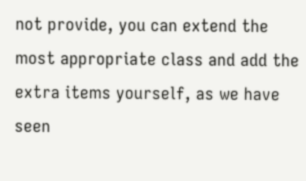not provide, you can extend the most appropriate class and add the extra items yourself, as we have seen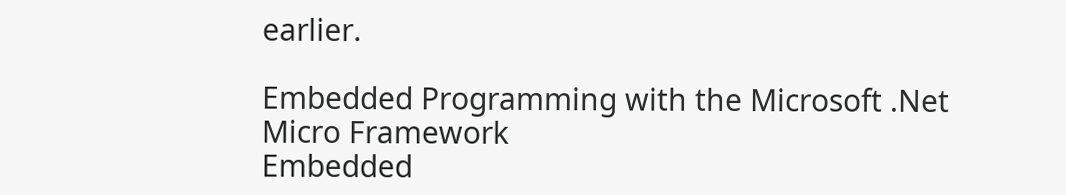earlier.

Embedded Programming with the Microsoft .Net Micro Framework
Embedded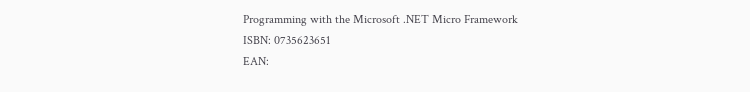Programming with the Microsoft .NET Micro Framework
ISBN: 0735623651
EAN: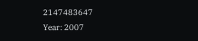2147483647
Year: 2007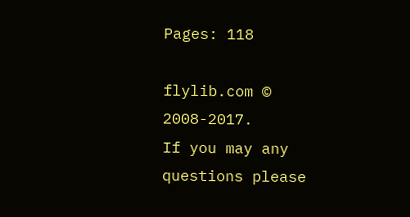Pages: 118

flylib.com © 2008-2017.
If you may any questions please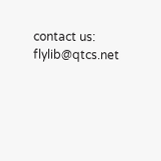contact us: flylib@qtcs.net